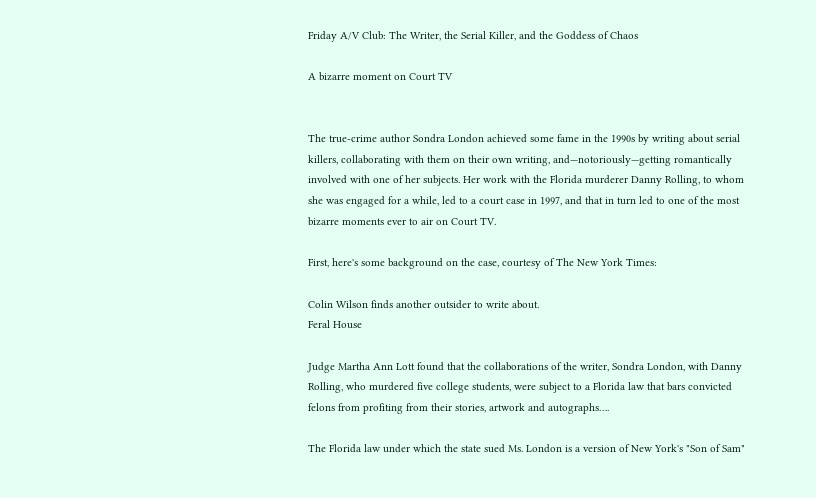Friday A/V Club: The Writer, the Serial Killer, and the Goddess of Chaos

A bizarre moment on Court TV


The true-crime author Sondra London achieved some fame in the 1990s by writing about serial killers, collaborating with them on their own writing, and—notoriously—getting romantically involved with one of her subjects. Her work with the Florida murderer Danny Rolling, to whom she was engaged for a while, led to a court case in 1997, and that in turn led to one of the most bizarre moments ever to air on Court TV.

First, here's some background on the case, courtesy of The New York Times:

Colin Wilson finds another outsider to write about.
Feral House

Judge Martha Ann Lott found that the collaborations of the writer, Sondra London, with Danny Rolling, who murdered five college students, were subject to a Florida law that bars convicted felons from profiting from their stories, artwork and autographs….

The Florida law under which the state sued Ms. London is a version of New York's "Son of Sam"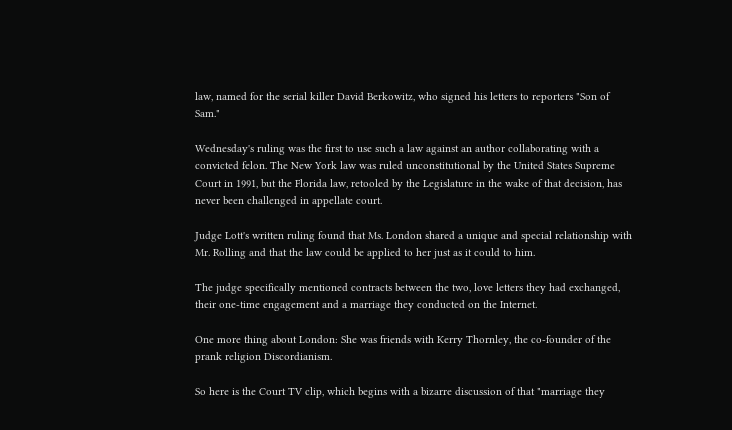law, named for the serial killer David Berkowitz, who signed his letters to reporters "Son of Sam."

Wednesday's ruling was the first to use such a law against an author collaborating with a convicted felon. The New York law was ruled unconstitutional by the United States Supreme Court in 1991, but the Florida law, retooled by the Legislature in the wake of that decision, has never been challenged in appellate court.

Judge Lott's written ruling found that Ms. London shared a unique and special relationship with Mr. Rolling and that the law could be applied to her just as it could to him.

The judge specifically mentioned contracts between the two, love letters they had exchanged, their one-time engagement and a marriage they conducted on the Internet.

One more thing about London: She was friends with Kerry Thornley, the co-founder of the prank religion Discordianism.

So here is the Court TV clip, which begins with a bizarre discussion of that "marriage they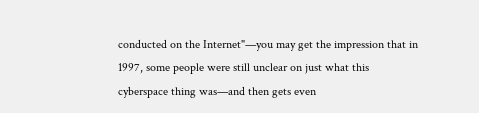conducted on the Internet"—you may get the impression that in 1997, some people were still unclear on just what this cyberspace thing was—and then gets even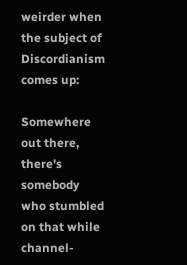weirder when the subject of Discordianism comes up:

Somewhere out there, there's somebody who stumbled on that while channel-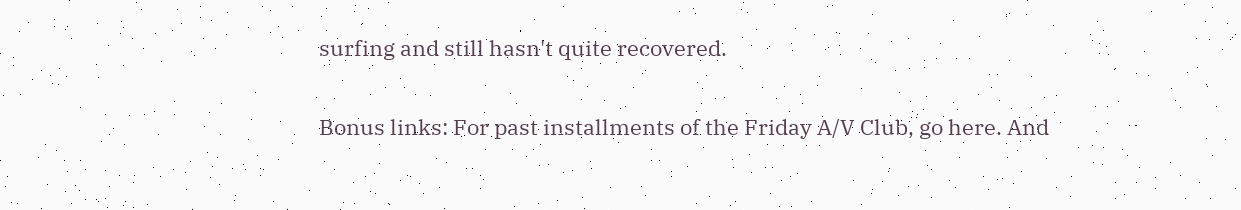surfing and still hasn't quite recovered.

Bonus links: For past installments of the Friday A/V Club, go here. And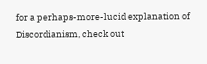for a perhaps-more-lucid explanation of Discordianism, check out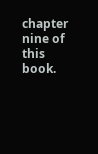chapter nine of this book.